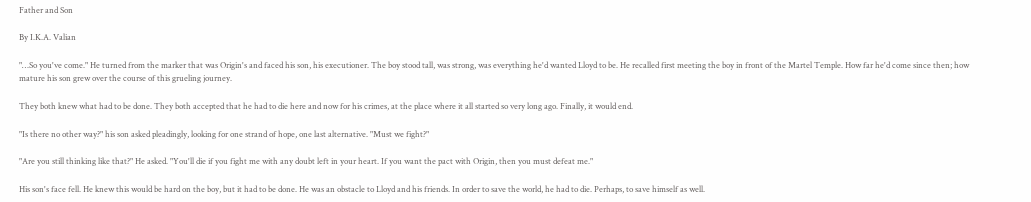Father and Son

By I.K.A. Valian

"…So you've come." He turned from the marker that was Origin's and faced his son, his executioner. The boy stood tall, was strong, was everything he'd wanted Lloyd to be. He recalled first meeting the boy in front of the Martel Temple. How far he'd come since then; how mature his son grew over the course of this grueling journey.

They both knew what had to be done. They both accepted that he had to die here and now for his crimes, at the place where it all started so very long ago. Finally, it would end.

"Is there no other way?" his son asked pleadingly, looking for one strand of hope, one last alternative. "Must we fight?"

"Are you still thinking like that?" He asked. "You'll die if you fight me with any doubt left in your heart. If you want the pact with Origin, then you must defeat me."

His son's face fell. He knew this would be hard on the boy, but it had to be done. He was an obstacle to Lloyd and his friends. In order to save the world, he had to die. Perhaps, to save himself as well.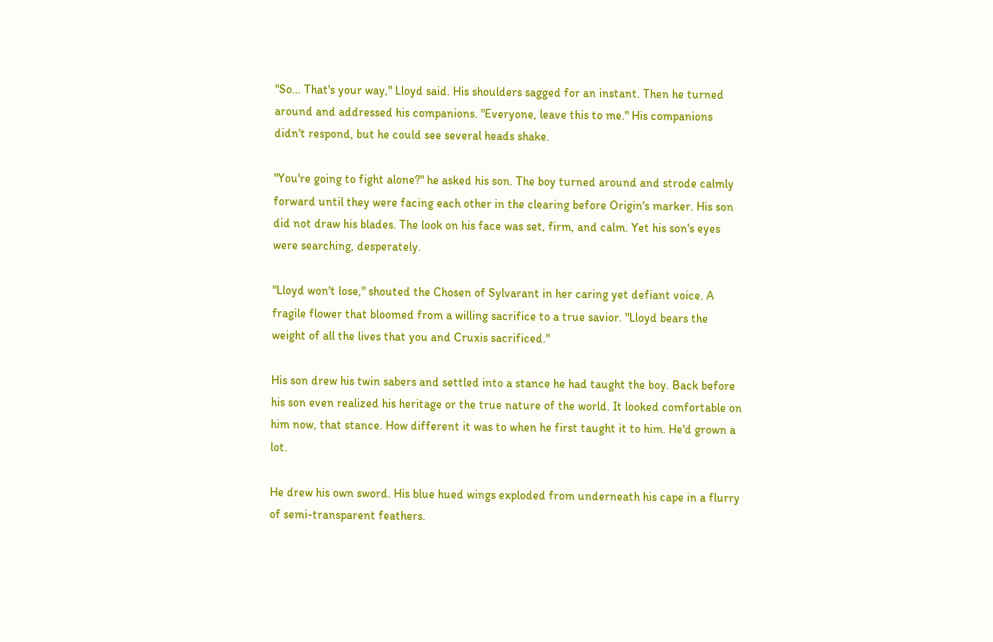"So… That's your way," Lloyd said. His shoulders sagged for an instant. Then he turned around and addressed his companions. "Everyone, leave this to me." His companions didn't respond, but he could see several heads shake.

"You're going to fight alone?" he asked his son. The boy turned around and strode calmly forward until they were facing each other in the clearing before Origin's marker. His son did not draw his blades. The look on his face was set, firm, and calm. Yet his son's eyes were searching, desperately.

"Lloyd won't lose," shouted the Chosen of Sylvarant in her caring yet defiant voice. A fragile flower that bloomed from a willing sacrifice to a true savior. "Lloyd bears the weight of all the lives that you and Cruxis sacrificed."

His son drew his twin sabers and settled into a stance he had taught the boy. Back before his son even realized his heritage or the true nature of the world. It looked comfortable on him now, that stance. How different it was to when he first taught it to him. He'd grown a lot.

He drew his own sword. His blue hued wings exploded from underneath his cape in a flurry of semi-transparent feathers.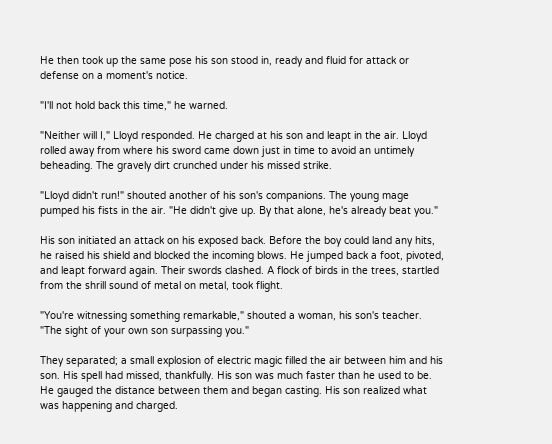He then took up the same pose his son stood in, ready and fluid for attack or defense on a moment's notice.

"I'll not hold back this time," he warned.

"Neither will I," Lloyd responded. He charged at his son and leapt in the air. Lloyd rolled away from where his sword came down just in time to avoid an untimely beheading. The gravely dirt crunched under his missed strike.

"Lloyd didn't run!" shouted another of his son's companions. The young mage pumped his fists in the air. "He didn't give up. By that alone, he's already beat you."

His son initiated an attack on his exposed back. Before the boy could land any hits, he raised his shield and blocked the incoming blows. He jumped back a foot, pivoted, and leapt forward again. Their swords clashed. A flock of birds in the trees, startled from the shrill sound of metal on metal, took flight.

"You're witnessing something remarkable," shouted a woman, his son's teacher. "The sight of your own son surpassing you."

They separated; a small explosion of electric magic filled the air between him and his son. His spell had missed, thankfully. His son was much faster than he used to be. He gauged the distance between them and began casting. His son realized what was happening and charged.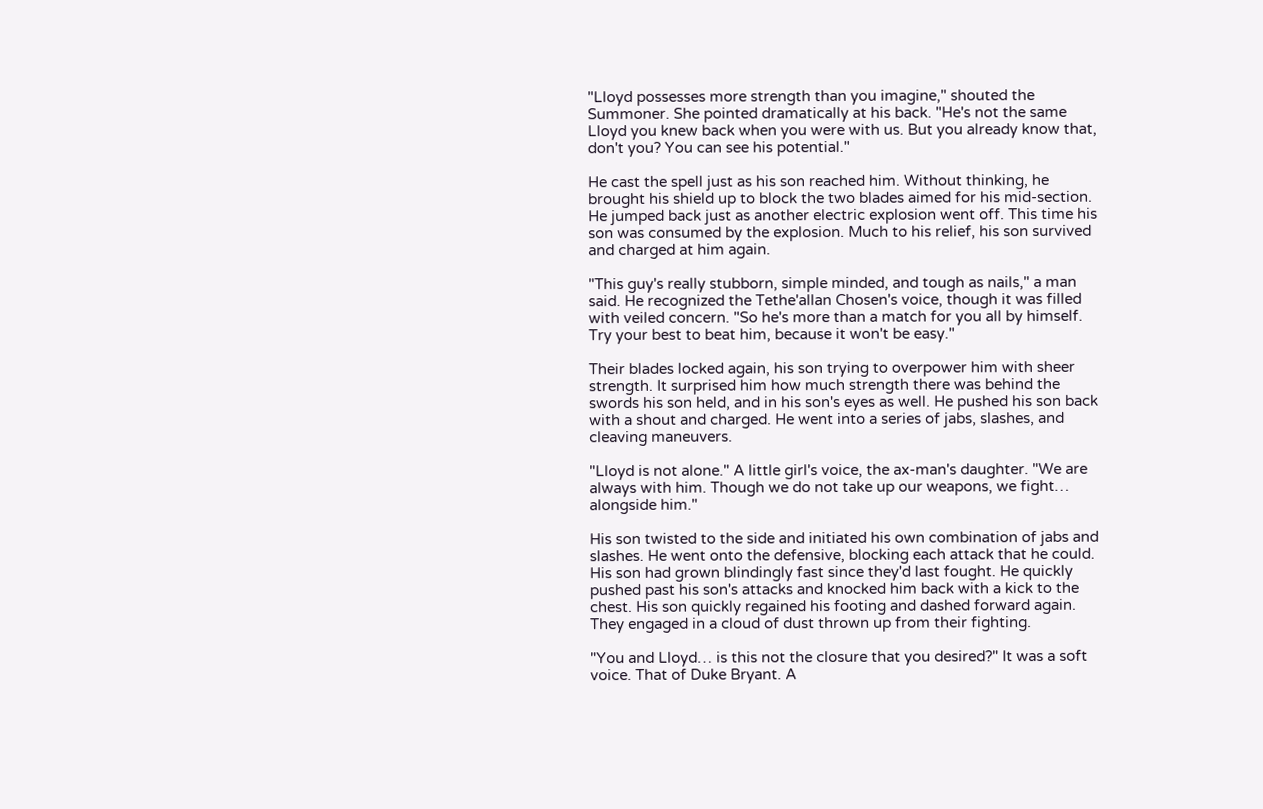"Lloyd possesses more strength than you imagine," shouted the Summoner. She pointed dramatically at his back. "He's not the same Lloyd you knew back when you were with us. But you already know that, don't you? You can see his potential."

He cast the spell just as his son reached him. Without thinking, he brought his shield up to block the two blades aimed for his mid-section. He jumped back just as another electric explosion went off. This time his son was consumed by the explosion. Much to his relief, his son survived and charged at him again.

"This guy's really stubborn, simple minded, and tough as nails," a man said. He recognized the Tethe'allan Chosen's voice, though it was filled with veiled concern. "So he's more than a match for you all by himself. Try your best to beat him, because it won't be easy."

Their blades locked again, his son trying to overpower him with sheer strength. It surprised him how much strength there was behind the swords his son held, and in his son's eyes as well. He pushed his son back with a shout and charged. He went into a series of jabs, slashes, and cleaving maneuvers.

"Lloyd is not alone." A little girl's voice, the ax-man's daughter. "We are always with him. Though we do not take up our weapons, we fight… alongside him."

His son twisted to the side and initiated his own combination of jabs and slashes. He went onto the defensive, blocking each attack that he could. His son had grown blindingly fast since they'd last fought. He quickly pushed past his son's attacks and knocked him back with a kick to the chest. His son quickly regained his footing and dashed forward again. They engaged in a cloud of dust thrown up from their fighting.

"You and Lloyd… is this not the closure that you desired?" It was a soft voice. That of Duke Bryant. A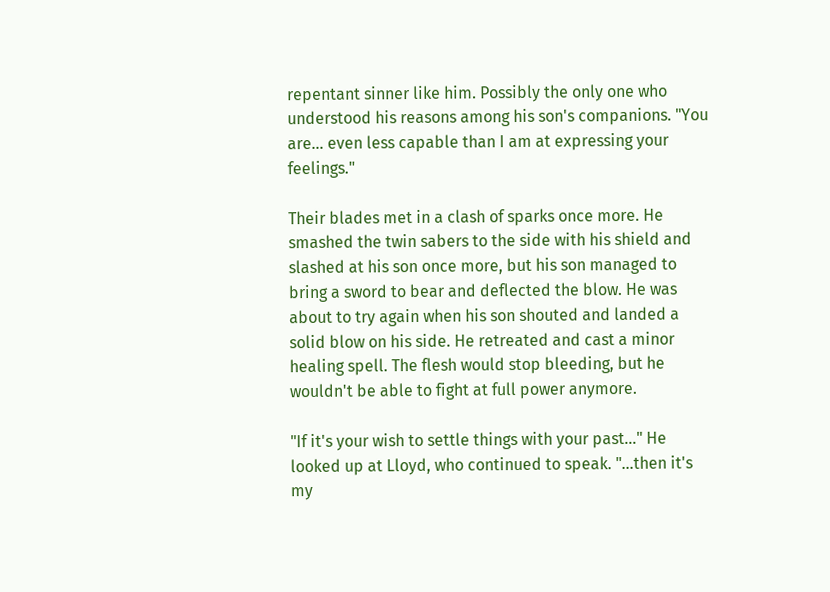repentant sinner like him. Possibly the only one who understood his reasons among his son's companions. "You are… even less capable than I am at expressing your feelings."

Their blades met in a clash of sparks once more. He smashed the twin sabers to the side with his shield and slashed at his son once more, but his son managed to bring a sword to bear and deflected the blow. He was about to try again when his son shouted and landed a solid blow on his side. He retreated and cast a minor healing spell. The flesh would stop bleeding, but he wouldn't be able to fight at full power anymore.

"If it's your wish to settle things with your past…" He looked up at Lloyd, who continued to speak. "…then it's my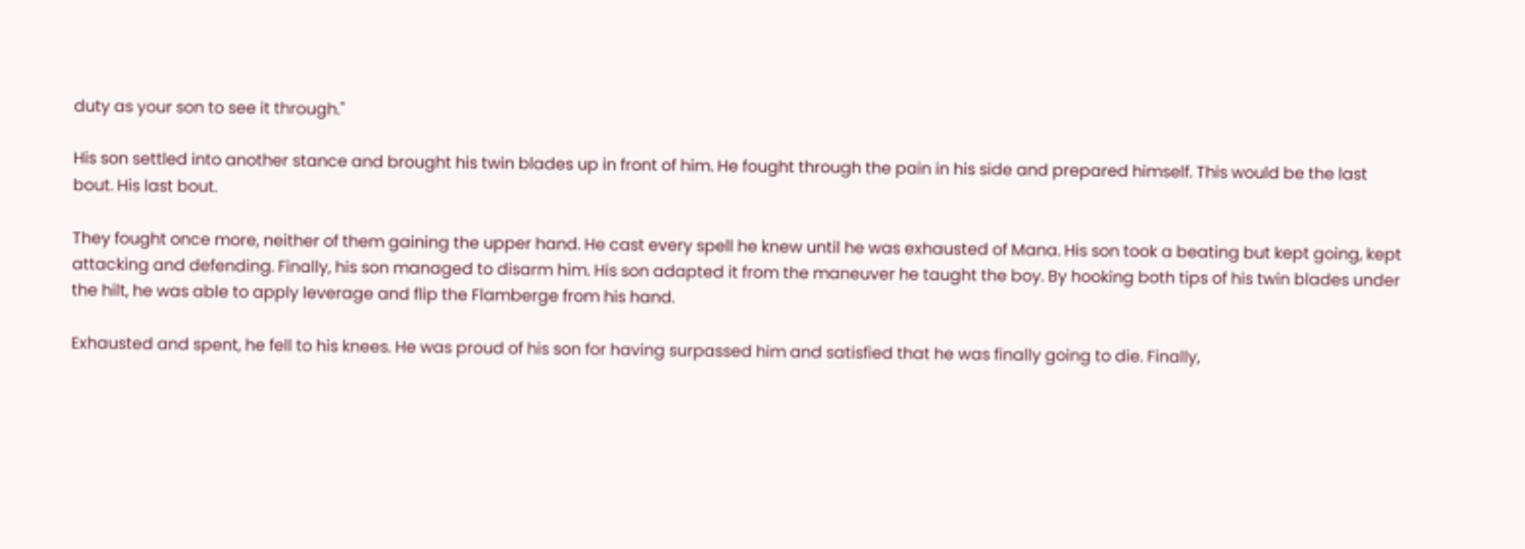duty as your son to see it through."

His son settled into another stance and brought his twin blades up in front of him. He fought through the pain in his side and prepared himself. This would be the last bout. His last bout.

They fought once more, neither of them gaining the upper hand. He cast every spell he knew until he was exhausted of Mana. His son took a beating but kept going, kept attacking and defending. Finally, his son managed to disarm him. His son adapted it from the maneuver he taught the boy. By hooking both tips of his twin blades under the hilt, he was able to apply leverage and flip the Flamberge from his hand.

Exhausted and spent, he fell to his knees. He was proud of his son for having surpassed him and satisfied that he was finally going to die. Finally,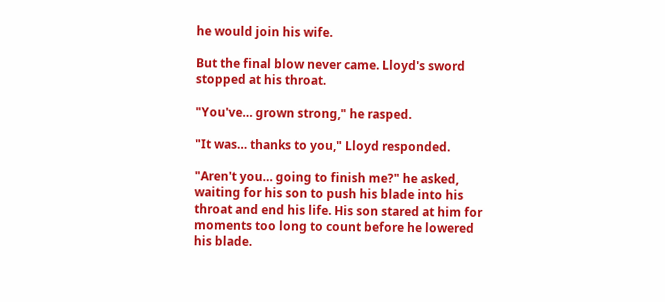he would join his wife.

But the final blow never came. Lloyd's sword stopped at his throat.

"You've… grown strong," he rasped.

"It was… thanks to you," Lloyd responded.

"Aren't you… going to finish me?" he asked, waiting for his son to push his blade into his throat and end his life. His son stared at him for moments too long to count before he lowered his blade.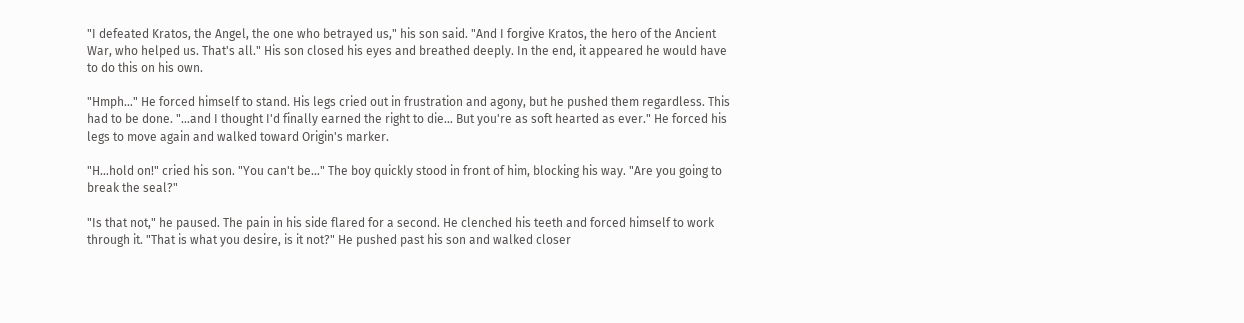"I defeated Kratos, the Angel, the one who betrayed us," his son said. "And I forgive Kratos, the hero of the Ancient War, who helped us. That's all." His son closed his eyes and breathed deeply. In the end, it appeared he would have to do this on his own.

"Hmph…" He forced himself to stand. His legs cried out in frustration and agony, but he pushed them regardless. This had to be done. "…and I thought I'd finally earned the right to die… But you're as soft hearted as ever." He forced his legs to move again and walked toward Origin's marker.

"H…hold on!" cried his son. "You can't be…" The boy quickly stood in front of him, blocking his way. "Are you going to break the seal?"

"Is that not," he paused. The pain in his side flared for a second. He clenched his teeth and forced himself to work through it. "That is what you desire, is it not?" He pushed past his son and walked closer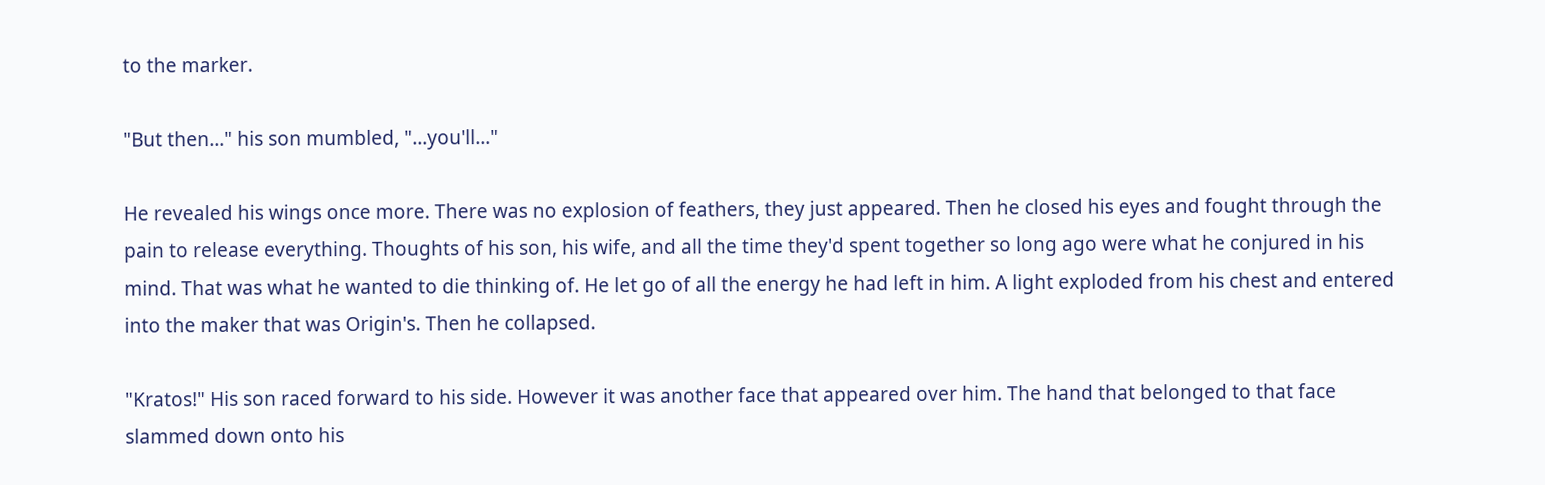to the marker.

"But then…" his son mumbled, "…you'll…"

He revealed his wings once more. There was no explosion of feathers, they just appeared. Then he closed his eyes and fought through the pain to release everything. Thoughts of his son, his wife, and all the time they'd spent together so long ago were what he conjured in his mind. That was what he wanted to die thinking of. He let go of all the energy he had left in him. A light exploded from his chest and entered into the maker that was Origin's. Then he collapsed.

"Kratos!" His son raced forward to his side. However it was another face that appeared over him. The hand that belonged to that face slammed down onto his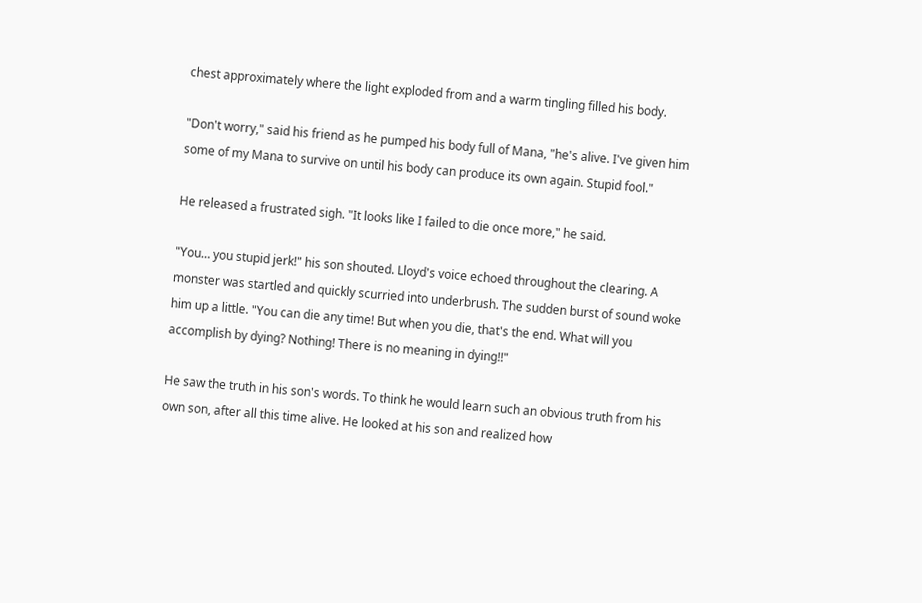chest approximately where the light exploded from and a warm tingling filled his body.

"Don't worry," said his friend as he pumped his body full of Mana, "he's alive. I've given him some of my Mana to survive on until his body can produce its own again. Stupid fool."

He released a frustrated sigh. "It looks like I failed to die once more," he said.

"You… you stupid jerk!" his son shouted. Lloyd's voice echoed throughout the clearing. A monster was startled and quickly scurried into underbrush. The sudden burst of sound woke him up a little. "You can die any time! But when you die, that's the end. What will you accomplish by dying? Nothing! There is no meaning in dying!!"

He saw the truth in his son's words. To think he would learn such an obvious truth from his own son, after all this time alive. He looked at his son and realized how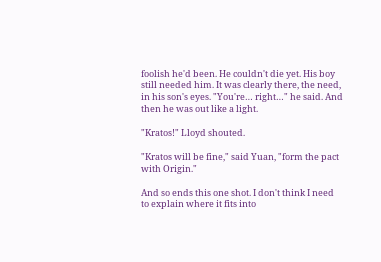foolish he'd been. He couldn't die yet. His boy still needed him. It was clearly there, the need, in his son's eyes. "You're… right…" he said. And then he was out like a light.

"Kratos!" Lloyd shouted.

"Kratos will be fine," said Yuan, "form the pact with Origin."

And so ends this one shot. I don't think I need to explain where it fits into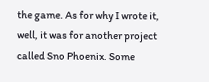the game. As for why I wrote it, well, it was for another project called Sno Phoenix. Some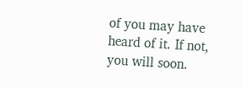of you may have heard of it. If not, you will soon.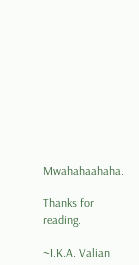Mwahahaahaha.

Thanks for reading.

~I.K.A. Valian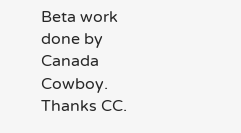Beta work done by Canada Cowboy. Thanks CC.